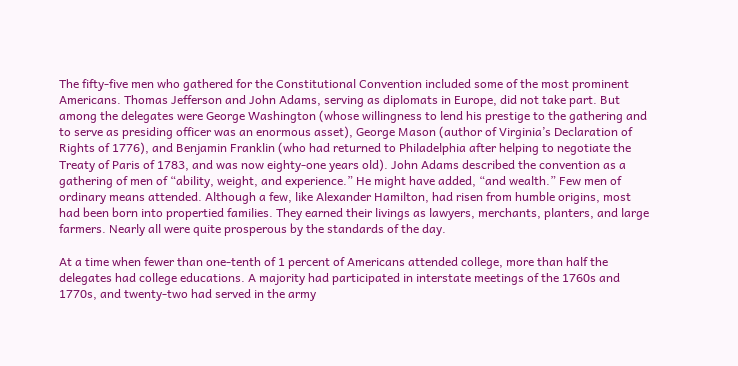The fifty-five men who gathered for the Constitutional Convention included some of the most prominent Americans. Thomas Jefferson and John Adams, serving as diplomats in Europe, did not take part. But among the delegates were George Washington (whose willingness to lend his prestige to the gathering and to serve as presiding officer was an enormous asset), George Mason (author of Virginia’s Declaration of Rights of 1776), and Benjamin Franklin (who had returned to Philadelphia after helping to negotiate the Treaty of Paris of 1783, and was now eighty-one years old). John Adams described the convention as a gathering of men of “ability, weight, and experience.” He might have added, “and wealth.” Few men of ordinary means attended. Although a few, like Alexander Hamilton, had risen from humble origins, most had been born into propertied families. They earned their livings as lawyers, merchants, planters, and large farmers. Nearly all were quite prosperous by the standards of the day.

At a time when fewer than one-tenth of 1 percent of Americans attended college, more than half the delegates had college educations. A majority had participated in interstate meetings of the 1760s and 1770s, and twenty-two had served in the army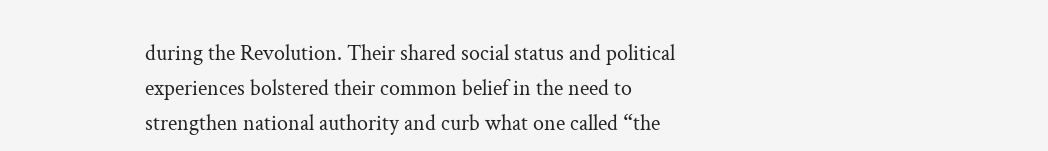during the Revolution. Their shared social status and political experiences bolstered their common belief in the need to strengthen national authority and curb what one called “the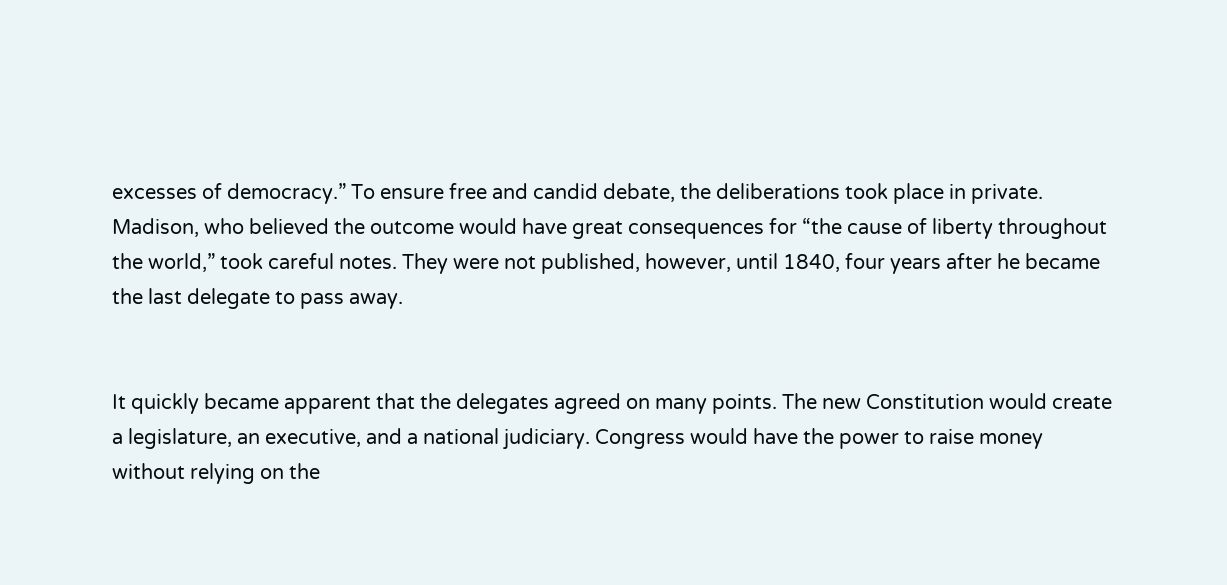excesses of democracy.” To ensure free and candid debate, the deliberations took place in private. Madison, who believed the outcome would have great consequences for “the cause of liberty throughout the world,” took careful notes. They were not published, however, until 1840, four years after he became the last delegate to pass away.


It quickly became apparent that the delegates agreed on many points. The new Constitution would create a legislature, an executive, and a national judiciary. Congress would have the power to raise money without relying on the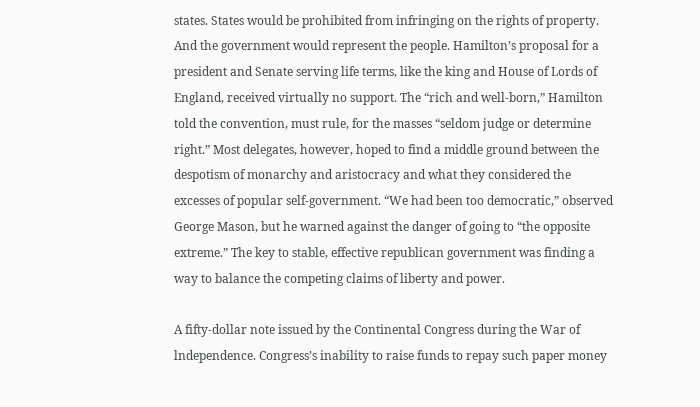states. States would be prohibited from infringing on the rights of property. And the government would represent the people. Hamilton’s proposal for a president and Senate serving life terms, like the king and House of Lords of England, received virtually no support. The “rich and well-born,” Hamilton told the convention, must rule, for the masses “seldom judge or determine right.” Most delegates, however, hoped to find a middle ground between the despotism of monarchy and aristocracy and what they considered the excesses of popular self-government. “We had been too democratic,” observed George Mason, but he warned against the danger of going to “the opposite extreme.” The key to stable, effective republican government was finding a way to balance the competing claims of liberty and power.

A fifty-dollar note issued by the Continental Congress during the War of lndependence. Congress’s inability to raise funds to repay such paper money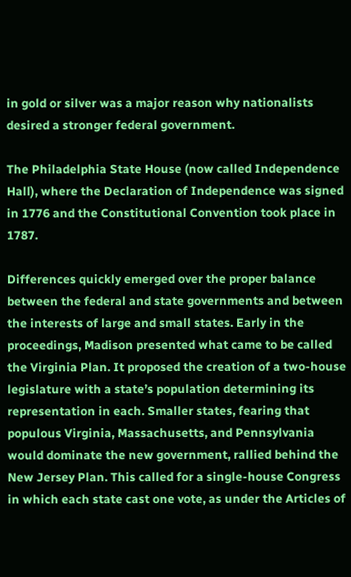in gold or silver was a major reason why nationalists desired a stronger federal government.

The Philadelphia State House (now called Independence Hall), where the Declaration of Independence was signed in 1776 and the Constitutional Convention took place in 1787.

Differences quickly emerged over the proper balance between the federal and state governments and between the interests of large and small states. Early in the proceedings, Madison presented what came to be called the Virginia Plan. It proposed the creation of a two-house legislature with a state’s population determining its representation in each. Smaller states, fearing that populous Virginia, Massachusetts, and Pennsylvania would dominate the new government, rallied behind the New Jersey Plan. This called for a single-house Congress in which each state cast one vote, as under the Articles of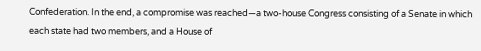Confederation. In the end, a compromise was reached—a two-house Congress consisting of a Senate in which each state had two members, and a House of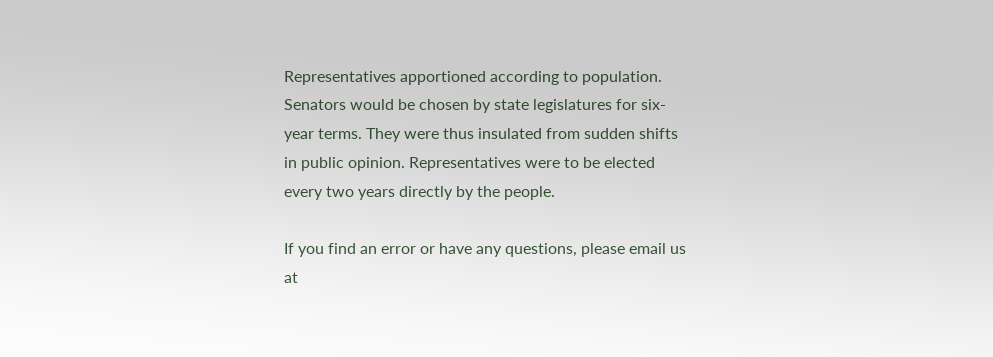Representatives apportioned according to population. Senators would be chosen by state legislatures for six-year terms. They were thus insulated from sudden shifts in public opinion. Representatives were to be elected every two years directly by the people.

If you find an error or have any questions, please email us at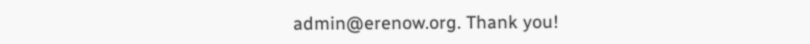admin@erenow.org. Thank you!